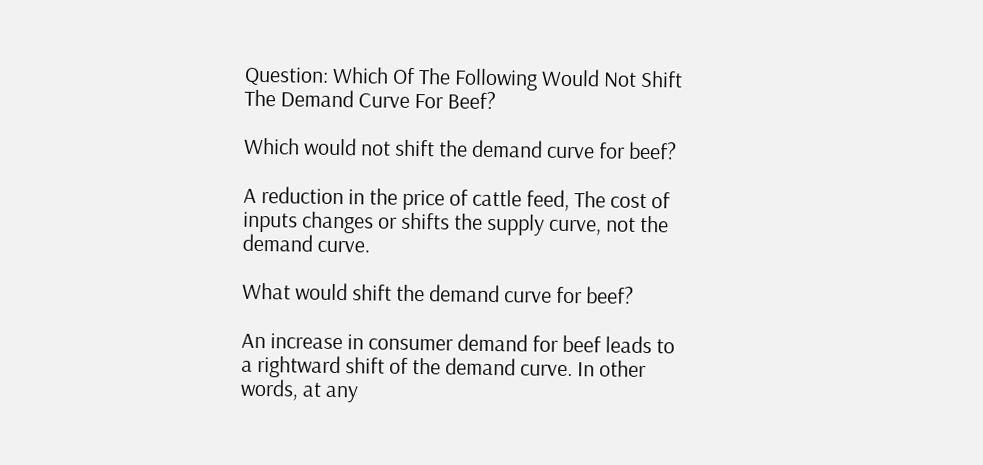Question: Which Of The Following Would Not Shift The Demand Curve For Beef?

Which would not shift the demand curve for beef?

A reduction in the price of cattle feed, The cost of inputs changes or shifts the supply curve, not the demand curve.

What would shift the demand curve for beef?

An increase in consumer demand for beef leads to a rightward shift of the demand curve. In other words, at any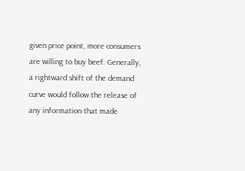given price point, more consumers are willing to buy beef. Generally, a rightward shift of the demand curve would follow the release of any information that made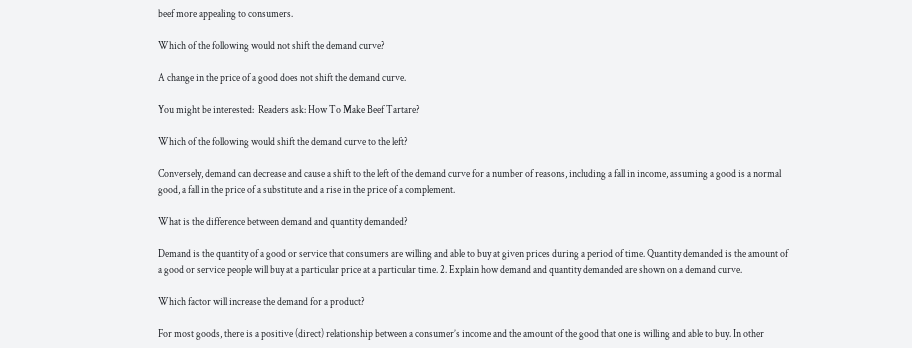beef more appealing to consumers.

Which of the following would not shift the demand curve?

A change in the price of a good does not shift the demand curve.

You might be interested:  Readers ask: How To Make Beef Tartare?

Which of the following would shift the demand curve to the left?

Conversely, demand can decrease and cause a shift to the left of the demand curve for a number of reasons, including a fall in income, assuming a good is a normal good, a fall in the price of a substitute and a rise in the price of a complement.

What is the difference between demand and quantity demanded?

Demand is the quantity of a good or service that consumers are willing and able to buy at given prices during a period of time. Quantity demanded is the amount of a good or service people will buy at a particular price at a particular time. 2. Explain how demand and quantity demanded are shown on a demand curve.

Which factor will increase the demand for a product?

For most goods, there is a positive (direct) relationship between a consumer’s income and the amount of the good that one is willing and able to buy. In other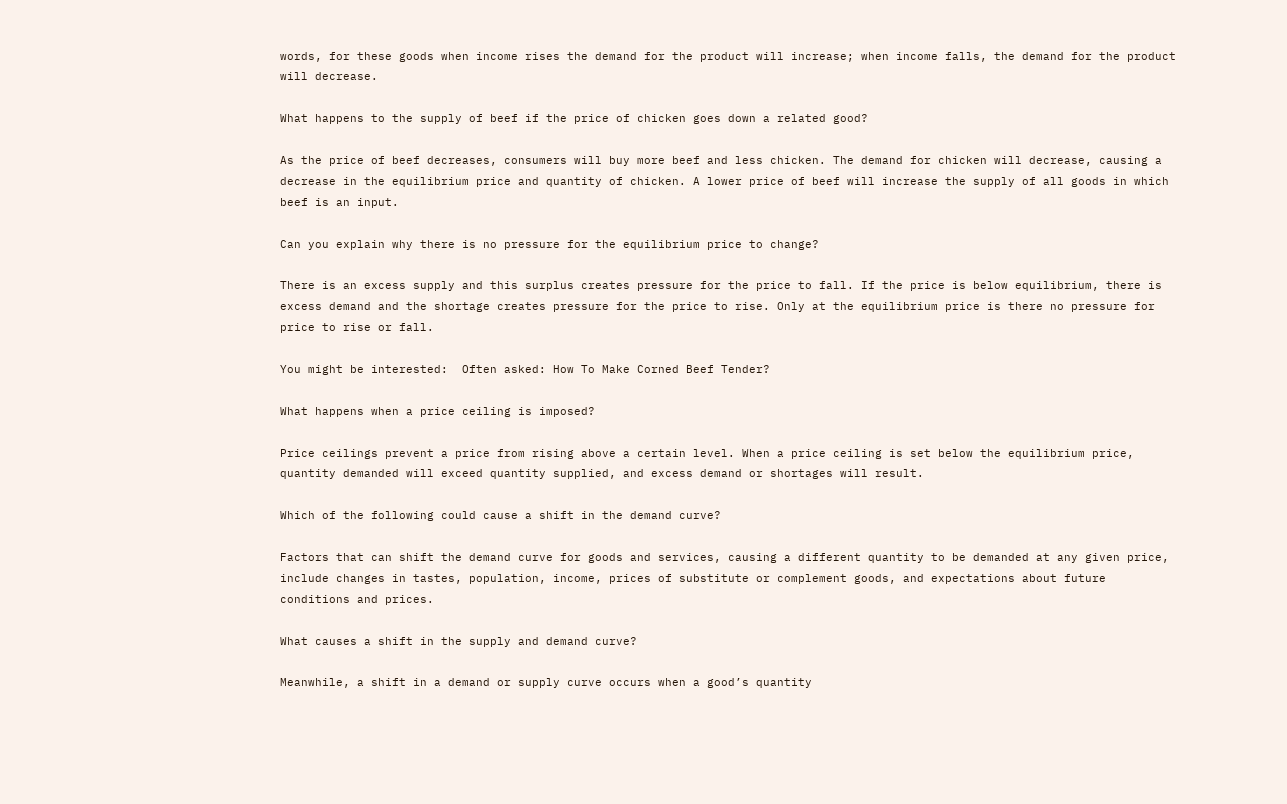words, for these goods when income rises the demand for the product will increase; when income falls, the demand for the product will decrease.

What happens to the supply of beef if the price of chicken goes down a related good?

As the price of beef decreases, consumers will buy more beef and less chicken. The demand for chicken will decrease, causing a decrease in the equilibrium price and quantity of chicken. A lower price of beef will increase the supply of all goods in which beef is an input.

Can you explain why there is no pressure for the equilibrium price to change?

There is an excess supply and this surplus creates pressure for the price to fall. If the price is below equilibrium, there is excess demand and the shortage creates pressure for the price to rise. Only at the equilibrium price is there no pressure for price to rise or fall.

You might be interested:  Often asked: How To Make Corned Beef Tender?

What happens when a price ceiling is imposed?

Price ceilings prevent a price from rising above a certain level. When a price ceiling is set below the equilibrium price, quantity demanded will exceed quantity supplied, and excess demand or shortages will result.

Which of the following could cause a shift in the demand curve?

Factors that can shift the demand curve for goods and services, causing a different quantity to be demanded at any given price, include changes in tastes, population, income, prices of substitute or complement goods, and expectations about future conditions and prices.

What causes a shift in the supply and demand curve?

Meanwhile, a shift in a demand or supply curve occurs when a good’s quantity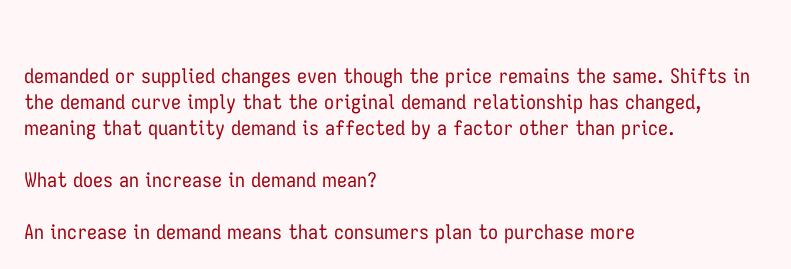demanded or supplied changes even though the price remains the same. Shifts in the demand curve imply that the original demand relationship has changed, meaning that quantity demand is affected by a factor other than price.

What does an increase in demand mean?

An increase in demand means that consumers plan to purchase more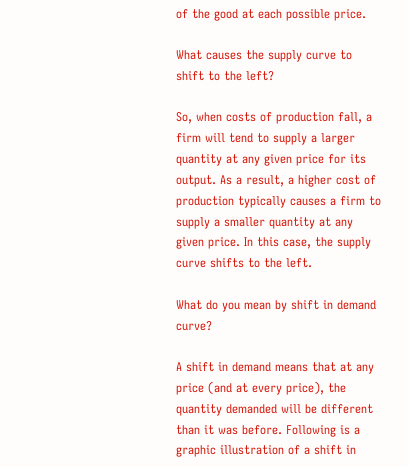of the good at each possible price.

What causes the supply curve to shift to the left?

So, when costs of production fall, a firm will tend to supply a larger quantity at any given price for its output. As a result, a higher cost of production typically causes a firm to supply a smaller quantity at any given price. In this case, the supply curve shifts to the left.

What do you mean by shift in demand curve?

A shift in demand means that at any price (and at every price), the quantity demanded will be different than it was before. Following is a graphic illustration of a shift in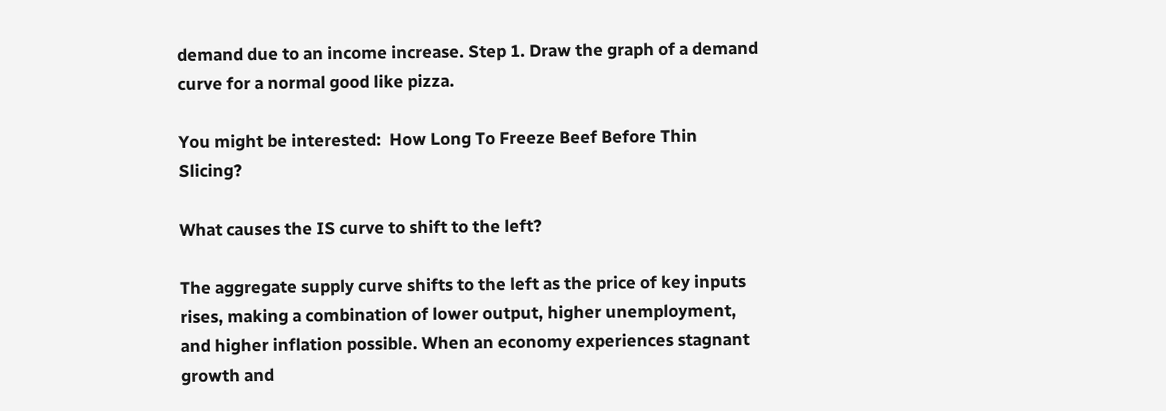demand due to an income increase. Step 1. Draw the graph of a demand curve for a normal good like pizza.

You might be interested:  How Long To Freeze Beef Before Thin Slicing?

What causes the IS curve to shift to the left?

The aggregate supply curve shifts to the left as the price of key inputs rises, making a combination of lower output, higher unemployment, and higher inflation possible. When an economy experiences stagnant growth and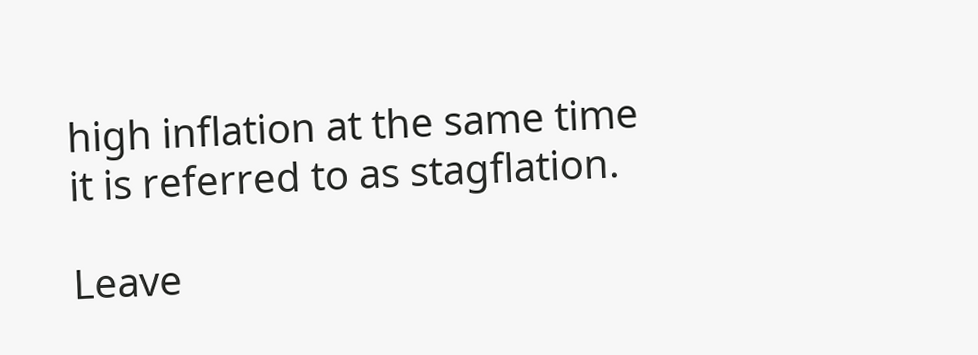high inflation at the same time it is referred to as stagflation.

Leave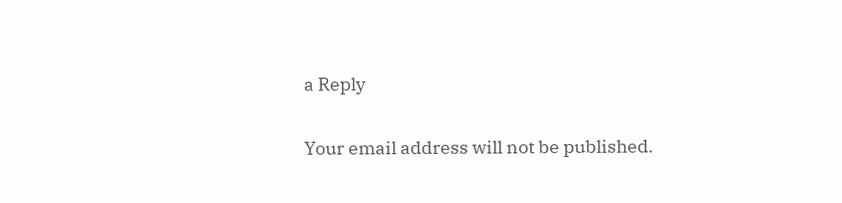a Reply

Your email address will not be published.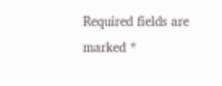Required fields are marked *